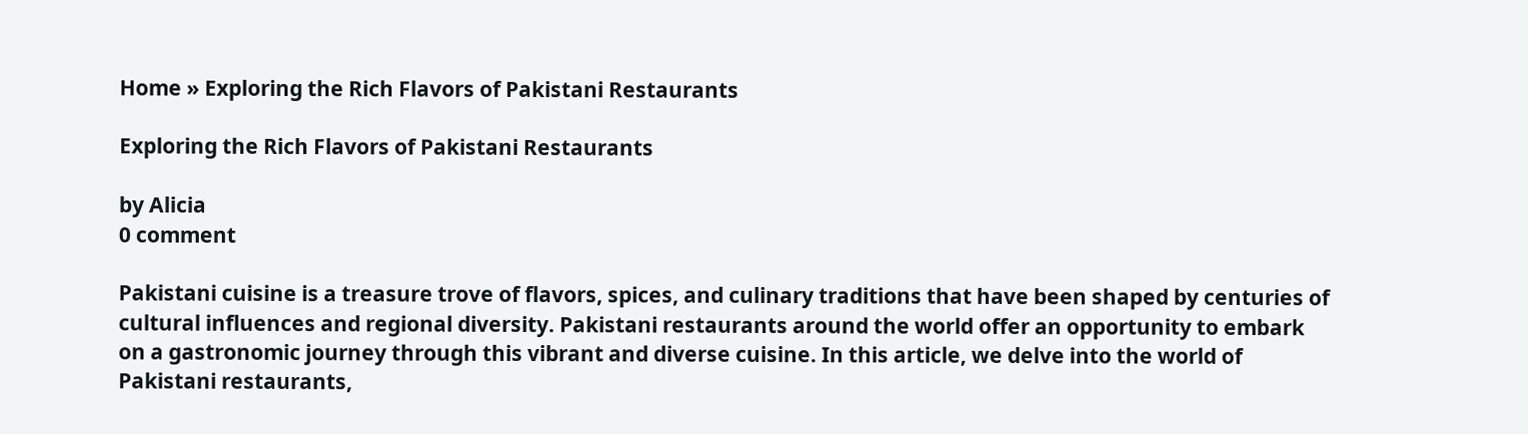Home » Exploring the Rich Flavors of Pakistani Restaurants

Exploring the Rich Flavors of Pakistani Restaurants

by Alicia
0 comment

Pakistani cuisine is a treasure trove of flavors, spices, and culinary traditions that have been shaped by centuries of cultural influences and regional diversity. Pakistani restaurants around the world offer an opportunity to embark on a gastronomic journey through this vibrant and diverse cuisine. In this article, we delve into the world of Pakistani restaurants,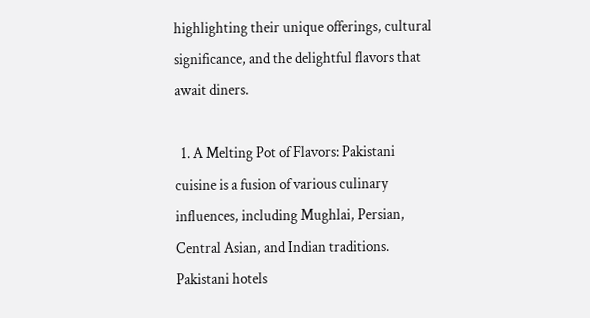highlighting their unique offerings, cultural significance, and the delightful flavors that await diners.

  1. A Melting Pot of Flavors: Pakistani cuisine is a fusion of various culinary influences, including Mughlai, Persian, Central Asian, and Indian traditions. Pakistani hotels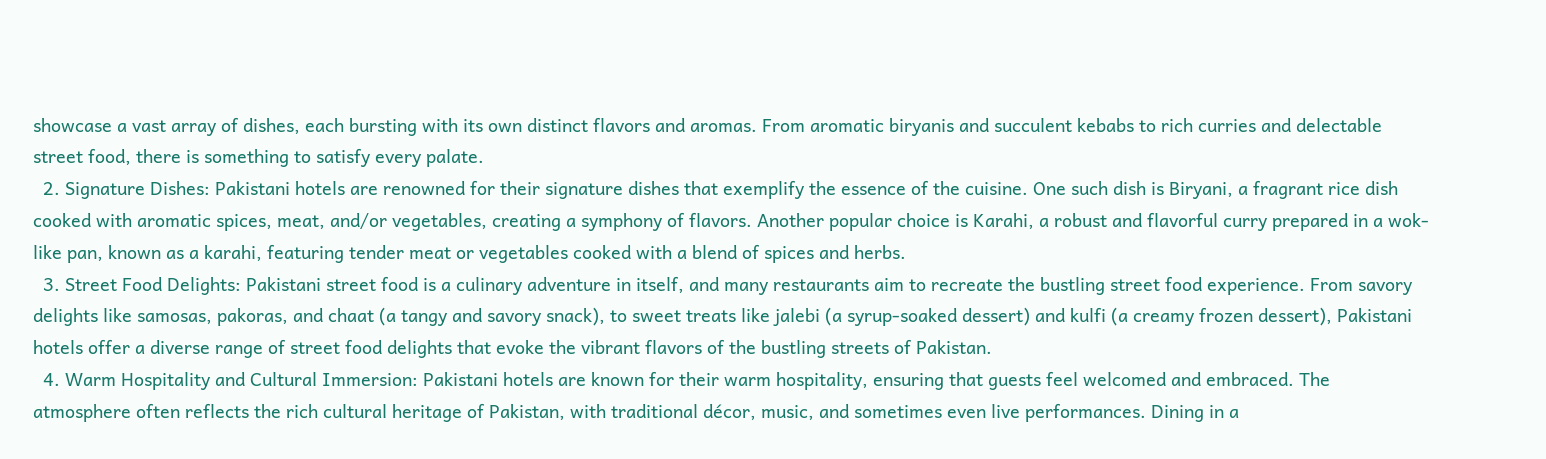showcase a vast array of dishes, each bursting with its own distinct flavors and aromas. From aromatic biryanis and succulent kebabs to rich curries and delectable street food, there is something to satisfy every palate.
  2. Signature Dishes: Pakistani hotels are renowned for their signature dishes that exemplify the essence of the cuisine. One such dish is Biryani, a fragrant rice dish cooked with aromatic spices, meat, and/or vegetables, creating a symphony of flavors. Another popular choice is Karahi, a robust and flavorful curry prepared in a wok-like pan, known as a karahi, featuring tender meat or vegetables cooked with a blend of spices and herbs.
  3. Street Food Delights: Pakistani street food is a culinary adventure in itself, and many restaurants aim to recreate the bustling street food experience. From savory delights like samosas, pakoras, and chaat (a tangy and savory snack), to sweet treats like jalebi (a syrup-soaked dessert) and kulfi (a creamy frozen dessert), Pakistani hotels offer a diverse range of street food delights that evoke the vibrant flavors of the bustling streets of Pakistan.
  4. Warm Hospitality and Cultural Immersion: Pakistani hotels are known for their warm hospitality, ensuring that guests feel welcomed and embraced. The atmosphere often reflects the rich cultural heritage of Pakistan, with traditional décor, music, and sometimes even live performances. Dining in a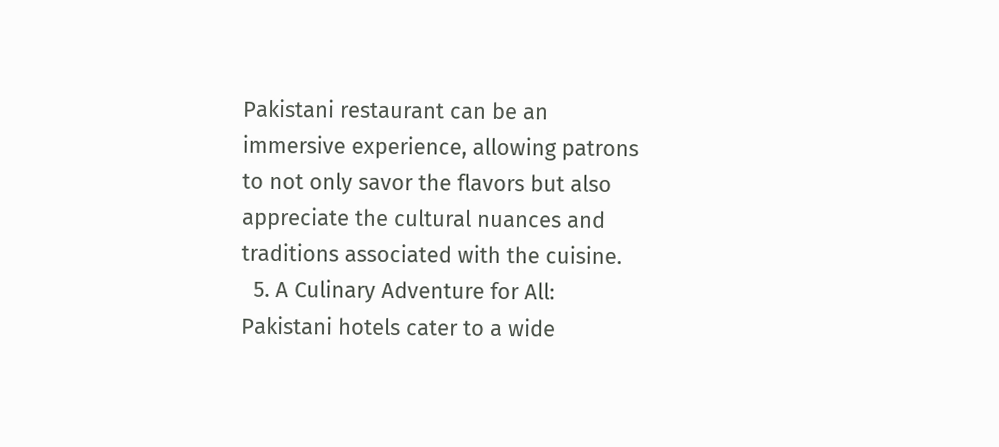Pakistani restaurant can be an immersive experience, allowing patrons to not only savor the flavors but also appreciate the cultural nuances and traditions associated with the cuisine.
  5. A Culinary Adventure for All: Pakistani hotels cater to a wide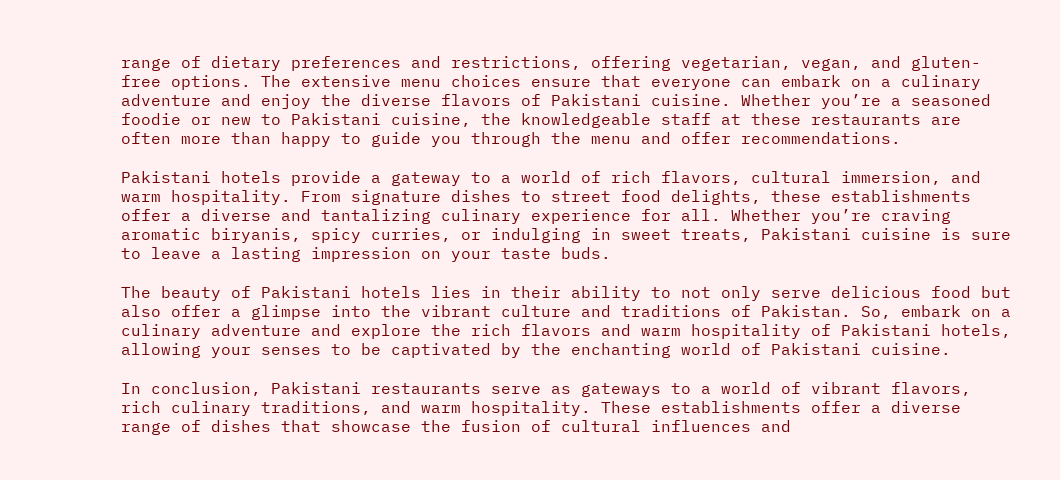range of dietary preferences and restrictions, offering vegetarian, vegan, and gluten-free options. The extensive menu choices ensure that everyone can embark on a culinary adventure and enjoy the diverse flavors of Pakistani cuisine. Whether you’re a seasoned foodie or new to Pakistani cuisine, the knowledgeable staff at these restaurants are often more than happy to guide you through the menu and offer recommendations.

Pakistani hotels provide a gateway to a world of rich flavors, cultural immersion, and warm hospitality. From signature dishes to street food delights, these establishments offer a diverse and tantalizing culinary experience for all. Whether you’re craving aromatic biryanis, spicy curries, or indulging in sweet treats, Pakistani cuisine is sure to leave a lasting impression on your taste buds.

The beauty of Pakistani hotels lies in their ability to not only serve delicious food but also offer a glimpse into the vibrant culture and traditions of Pakistan. So, embark on a culinary adventure and explore the rich flavors and warm hospitality of Pakistani hotels, allowing your senses to be captivated by the enchanting world of Pakistani cuisine.

In conclusion, Pakistani restaurants serve as gateways to a world of vibrant flavors, rich culinary traditions, and warm hospitality. These establishments offer a diverse range of dishes that showcase the fusion of cultural influences and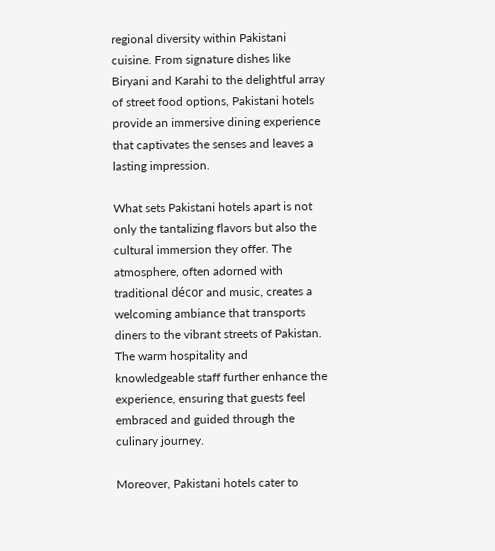regional diversity within Pakistani cuisine. From signature dishes like Biryani and Karahi to the delightful array of street food options, Pakistani hotels provide an immersive dining experience that captivates the senses and leaves a lasting impression.

What sets Pakistani hotels apart is not only the tantalizing flavors but also the cultural immersion they offer. The atmosphere, often adorned with traditional décor and music, creates a welcoming ambiance that transports diners to the vibrant streets of Pakistan. The warm hospitality and knowledgeable staff further enhance the experience, ensuring that guests feel embraced and guided through the culinary journey.

Moreover, Pakistani hotels cater to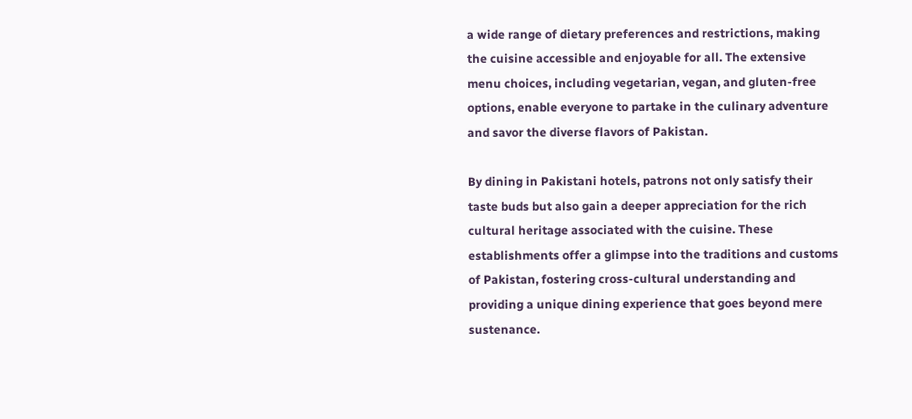a wide range of dietary preferences and restrictions, making the cuisine accessible and enjoyable for all. The extensive menu choices, including vegetarian, vegan, and gluten-free options, enable everyone to partake in the culinary adventure and savor the diverse flavors of Pakistan.

By dining in Pakistani hotels, patrons not only satisfy their taste buds but also gain a deeper appreciation for the rich cultural heritage associated with the cuisine. These establishments offer a glimpse into the traditions and customs of Pakistan, fostering cross-cultural understanding and providing a unique dining experience that goes beyond mere sustenance.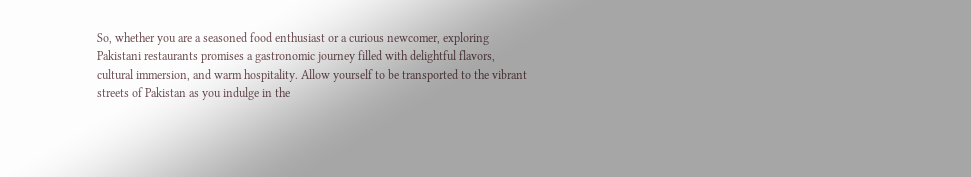So, whether you are a seasoned food enthusiast or a curious newcomer, exploring Pakistani restaurants promises a gastronomic journey filled with delightful flavors, cultural immersion, and warm hospitality. Allow yourself to be transported to the vibrant streets of Pakistan as you indulge in the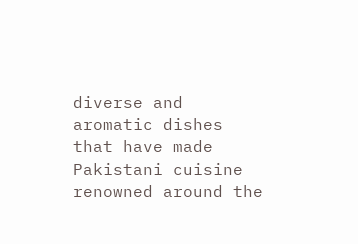diverse and aromatic dishes that have made Pakistani cuisine renowned around the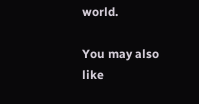world.

You may also like